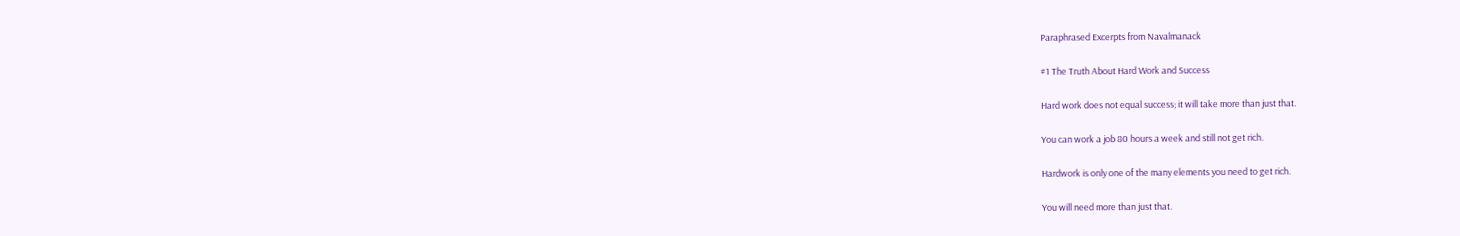Paraphrased Excerpts from Navalmanack

#1 The Truth About Hard Work and Success

Hard work does not equal success; it will take more than just that.

You can work a job 80 hours a week and still not get rich.

Hardwork is only one of the many elements you need to get rich.

You will need more than just that.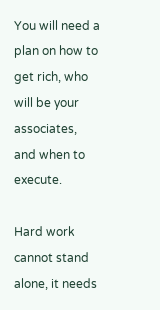You will need a plan on how to get rich, who will be your associates, and when to execute.

Hard work cannot stand alone, it needs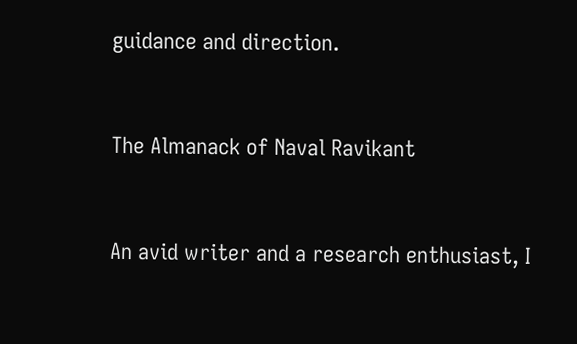guidance and direction.


The Almanack of Naval Ravikant


An avid writer and a research enthusiast, I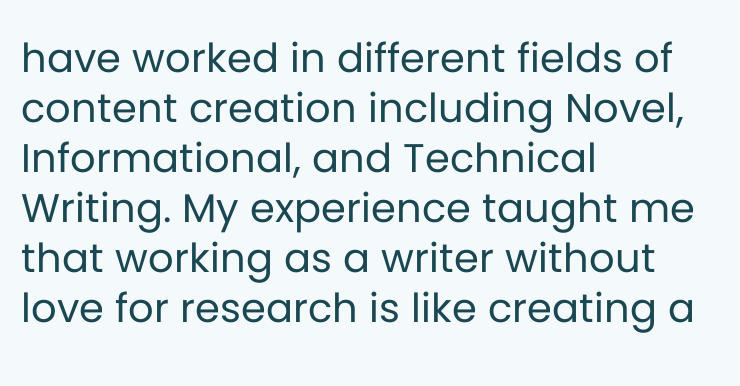have worked in different fields of content creation including Novel, Informational, and Technical Writing. My experience taught me that working as a writer without love for research is like creating a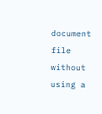document file without using a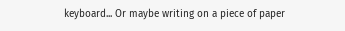keyboard... Or maybe writing on a piece of paper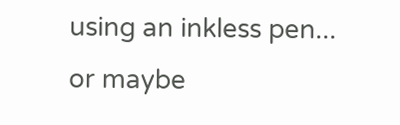using an inkless pen... or maybe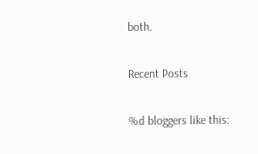both.

Recent Posts

%d bloggers like this: